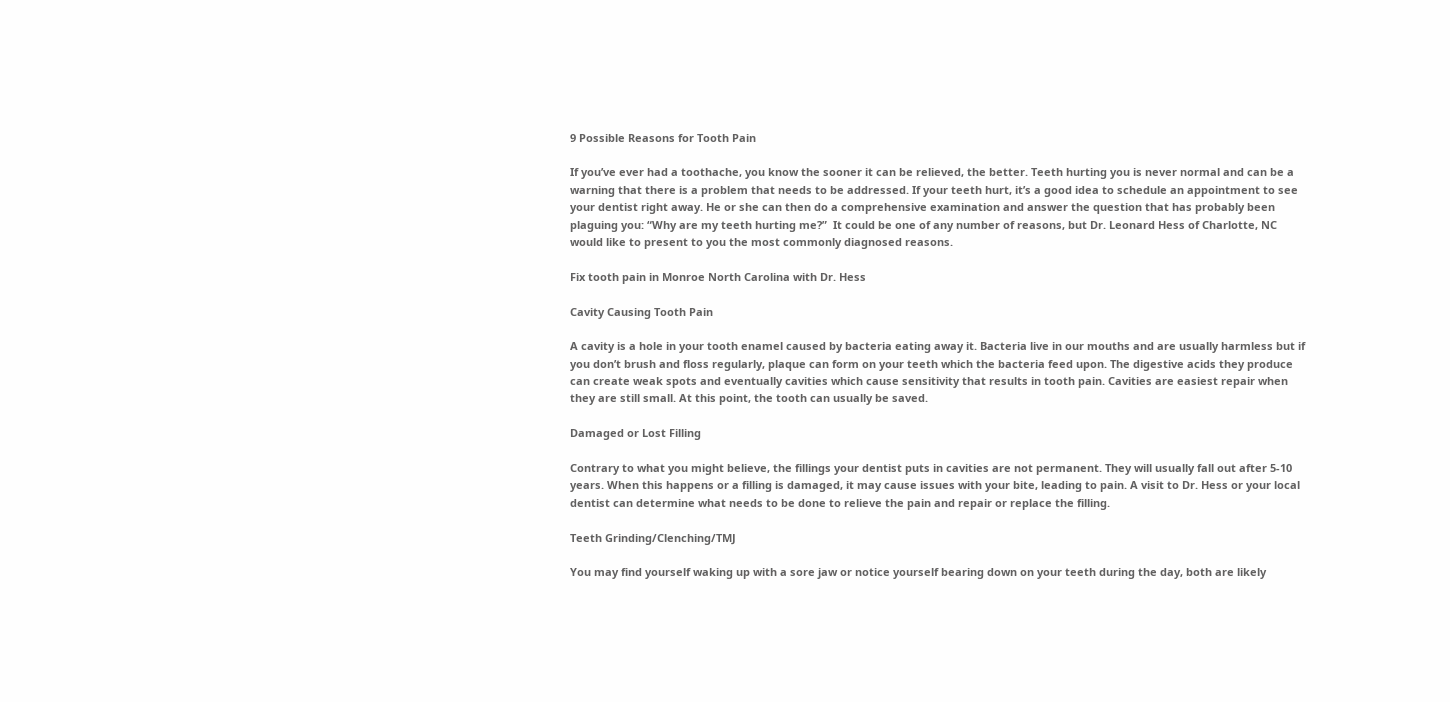9 Possible Reasons for Tooth Pain

If you’ve ever had a toothache, you know the sooner it can be relieved, the better. Teeth hurting you is never normal and can be a warning that there is a problem that needs to be addressed. If your teeth hurt, it’s a good idea to schedule an appointment to see your dentist right away. He or she can then do a comprehensive examination and answer the question that has probably been plaguing you: “Why are my teeth hurting me?”  It could be one of any number of reasons, but Dr. Leonard Hess of Charlotte, NC would like to present to you the most commonly diagnosed reasons.

Fix tooth pain in Monroe North Carolina with Dr. Hess

Cavity Causing Tooth Pain

A cavity is a hole in your tooth enamel caused by bacteria eating away it. Bacteria live in our mouths and are usually harmless but if you don’t brush and floss regularly, plaque can form on your teeth which the bacteria feed upon. The digestive acids they produce can create weak spots and eventually cavities which cause sensitivity that results in tooth pain. Cavities are easiest repair when they are still small. At this point, the tooth can usually be saved.

Damaged or Lost Filling

Contrary to what you might believe, the fillings your dentist puts in cavities are not permanent. They will usually fall out after 5-10 years. When this happens or a filling is damaged, it may cause issues with your bite, leading to pain. A visit to Dr. Hess or your local dentist can determine what needs to be done to relieve the pain and repair or replace the filling.

Teeth Grinding/Clenching/TMJ

You may find yourself waking up with a sore jaw or notice yourself bearing down on your teeth during the day, both are likely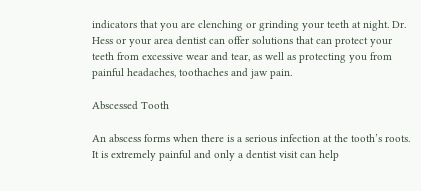indicators that you are clenching or grinding your teeth at night. Dr. Hess or your area dentist can offer solutions that can protect your teeth from excessive wear and tear, as well as protecting you from painful headaches, toothaches and jaw pain.

Abscessed Tooth

An abscess forms when there is a serious infection at the tooth’s roots. It is extremely painful and only a dentist visit can help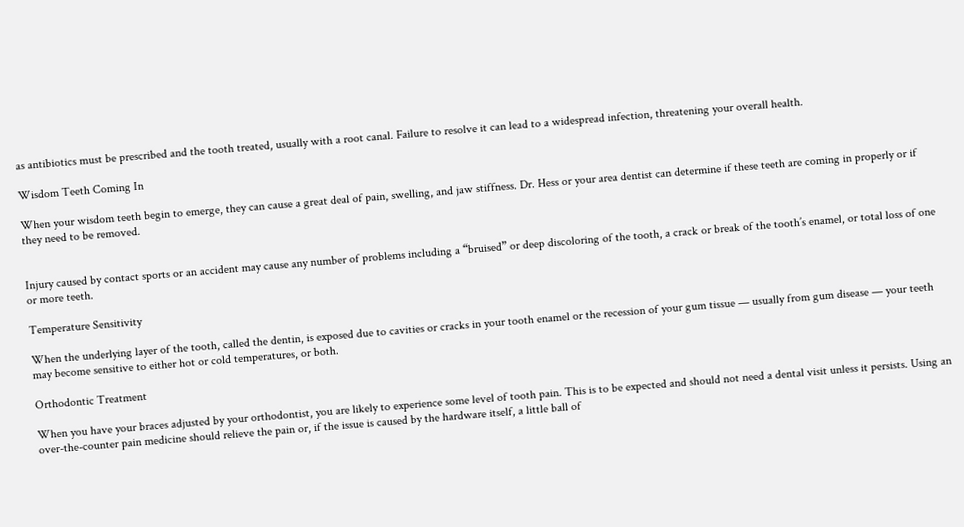as antibiotics must be prescribed and the tooth treated, usually with a root canal. Failure to resolve it can lead to a widespread infection, threatening your overall health.

Wisdom Teeth Coming In

When your wisdom teeth begin to emerge, they can cause a great deal of pain, swelling, and jaw stiffness. Dr. Hess or your area dentist can determine if these teeth are coming in properly or if they need to be removed.


Injury caused by contact sports or an accident may cause any number of problems including a “bruised” or deep discoloring of the tooth, a crack or break of the tooth’s enamel, or total loss of one or more teeth.

Temperature Sensitivity

When the underlying layer of the tooth, called the dentin, is exposed due to cavities or cracks in your tooth enamel or the recession of your gum tissue — usually from gum disease — your teeth may become sensitive to either hot or cold temperatures, or both.

Orthodontic Treatment

When you have your braces adjusted by your orthodontist, you are likely to experience some level of tooth pain. This is to be expected and should not need a dental visit unless it persists. Using an over-the-counter pain medicine should relieve the pain or, if the issue is caused by the hardware itself, a little ball of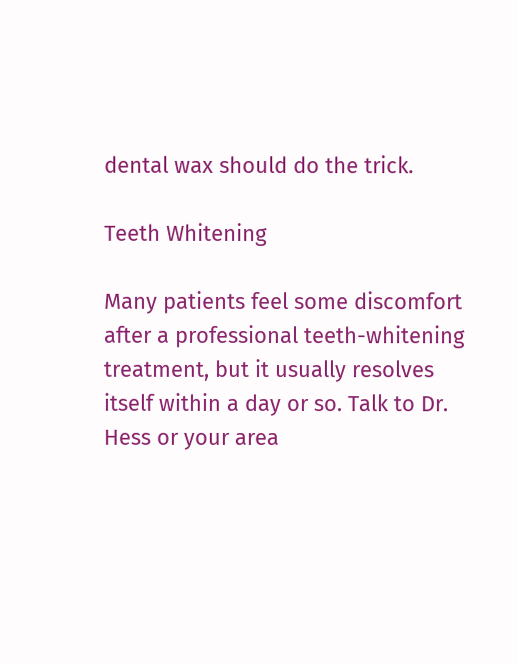dental wax should do the trick.

Teeth Whitening

Many patients feel some discomfort after a professional teeth-whitening treatment, but it usually resolves itself within a day or so. Talk to Dr. Hess or your area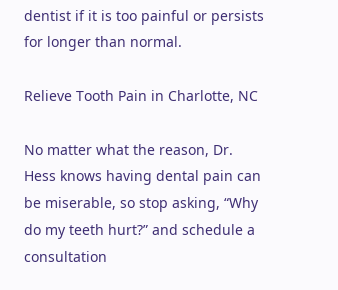dentist if it is too painful or persists for longer than normal.

Relieve Tooth Pain in Charlotte, NC

No matter what the reason, Dr. Hess knows having dental pain can be miserable, so stop asking, “Why do my teeth hurt?” and schedule a consultation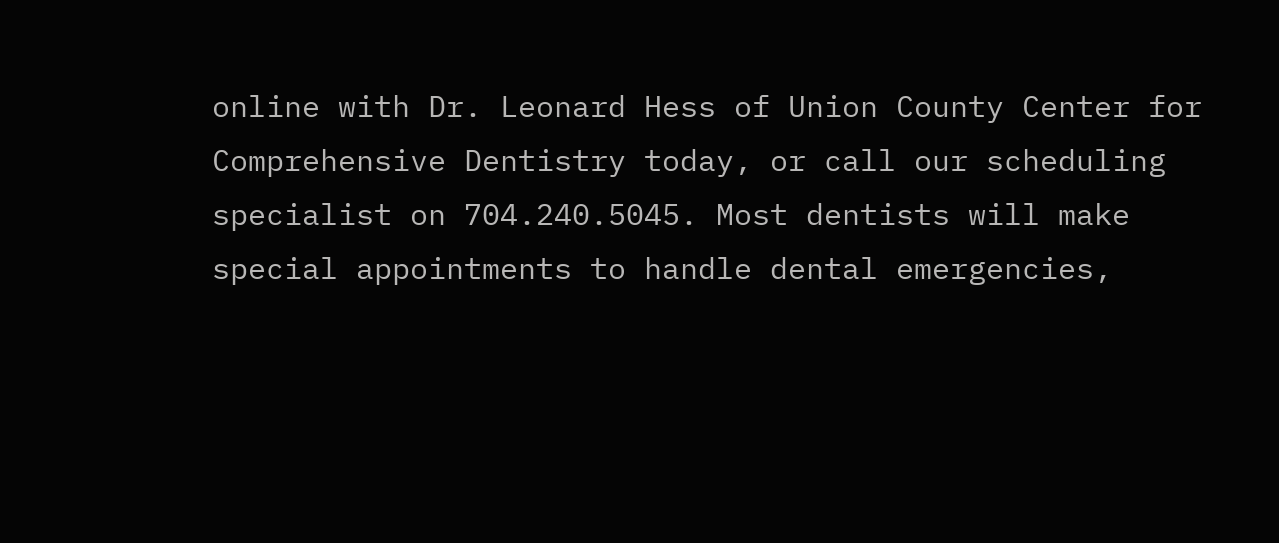online with Dr. Leonard Hess of Union County Center for Comprehensive Dentistry today, or call our scheduling specialist on 704.240.5045. Most dentists will make special appointments to handle dental emergencies,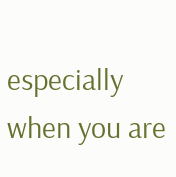especially when you are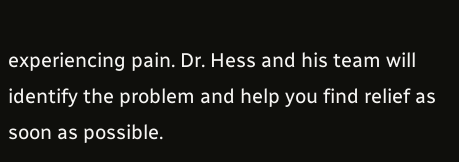experiencing pain. Dr. Hess and his team will identify the problem and help you find relief as soon as possible.